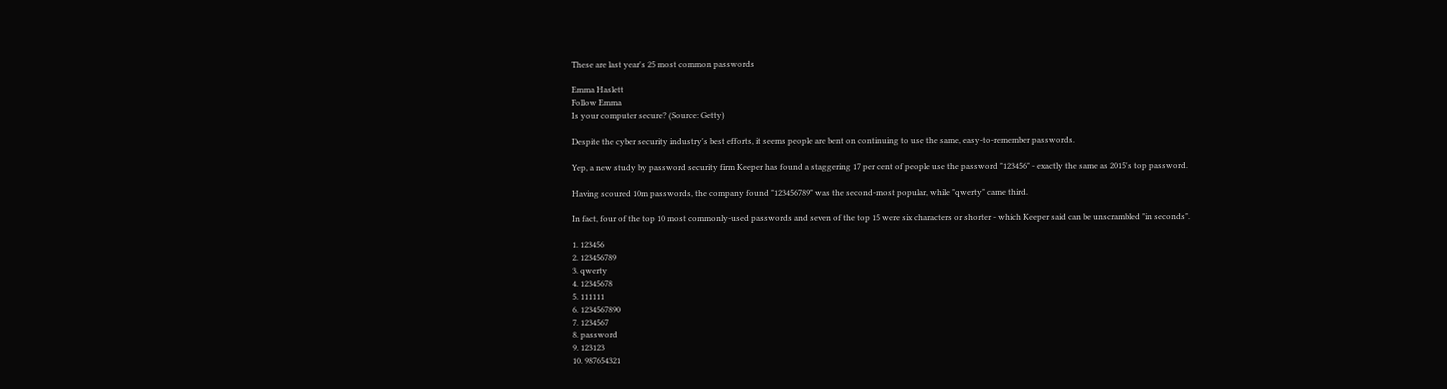These are last year's 25 most common passwords

Emma Haslett
Follow Emma
Is your computer secure? (Source: Getty)

Despite the cyber security industry's best efforts, it seems people are bent on continuing to use the same, easy-to-remember passwords.

Yep, a new study by password security firm Keeper has found a staggering 17 per cent of people use the password "123456" - exactly the same as 2015's top password.

Having scoured 10m passwords, the company found "123456789" was the second-most popular, while "qwerty" came third.

In fact, four of the top 10 most commonly-used passwords and seven of the top 15 were six characters or shorter - which Keeper said can be unscrambled "in seconds".

1. 123456
2. 123456789
3. qwerty
4. 12345678
5. 111111
6. 1234567890
7. 1234567
8. password
9. 123123
10. 987654321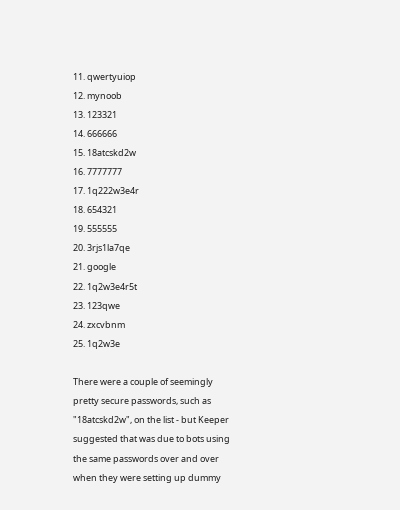11. qwertyuiop
12. mynoob
13. 123321
14. 666666
15. 18atcskd2w
16. 7777777
17. 1q222w3e4r
18. 654321
19. 555555
20. 3rjs1la7qe
21. google
22. 1q2w3e4r5t
23. 123qwe
24. zxcvbnm
25. 1q2w3e

There were a couple of seemingly pretty secure passwords, such as "18atcskd2w", on the list - but Keeper suggested that was due to bots using the same passwords over and over when they were setting up dummy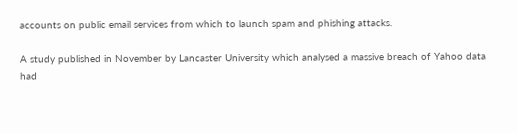accounts on public email services from which to launch spam and phishing attacks.

A study published in November by Lancaster University which analysed a massive breach of Yahoo data had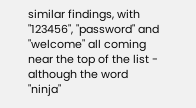similar findings, with "123456", "password" and "welcome" all coming near the top of the list - although the word "ninja"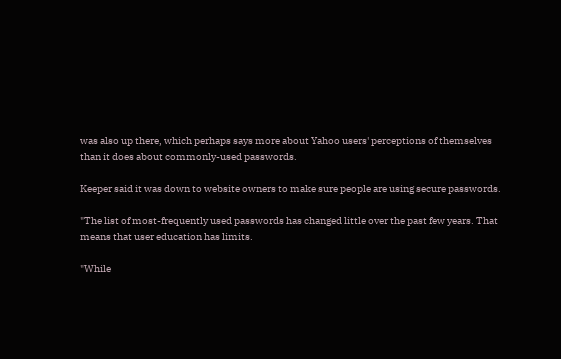was also up there, which perhaps says more about Yahoo users' perceptions of themselves than it does about commonly-used passwords.

Keeper said it was down to website owners to make sure people are using secure passwords.

"The list of most-frequently used passwords has changed little over the past few years. That means that user education has limits.

"While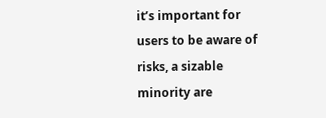it’s important for users to be aware of risks, a sizable minority are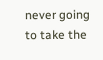never going to take the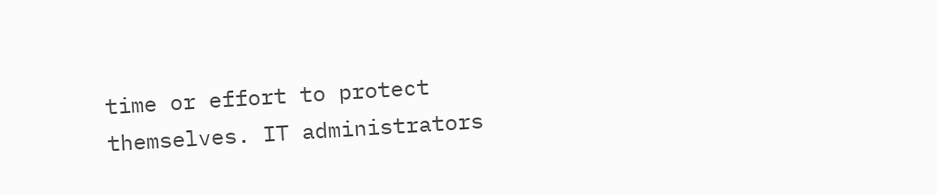time or effort to protect themselves. IT administrators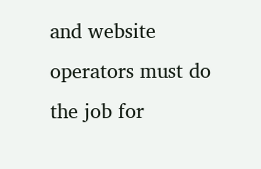and website operators must do the job for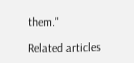them."

Related articles